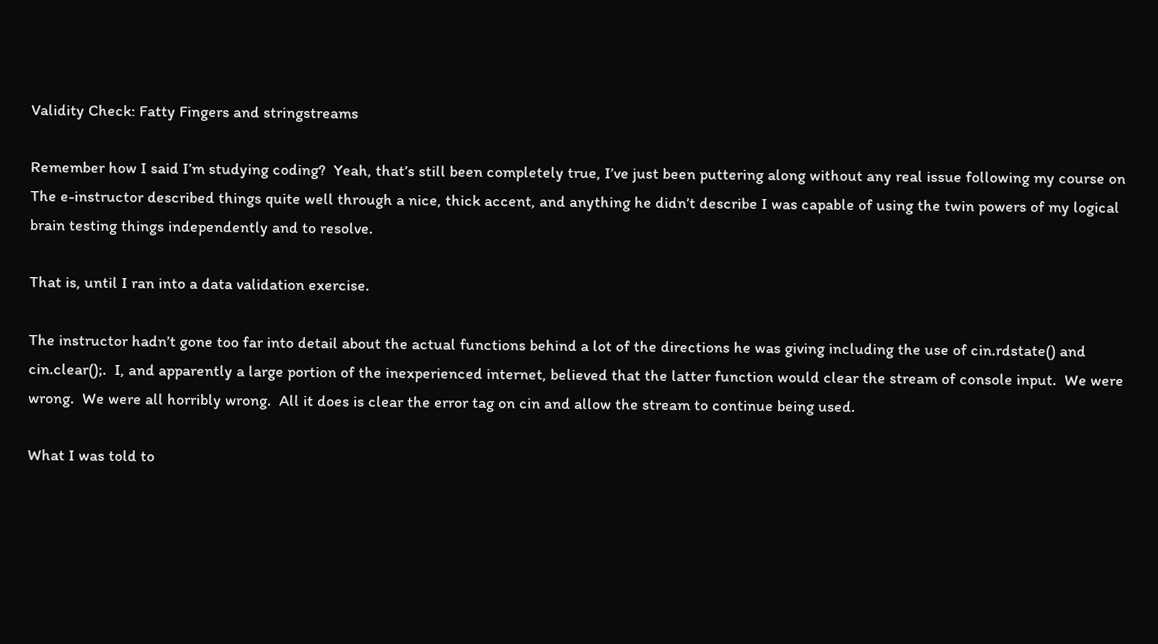Validity Check: Fatty Fingers and stringstreams

Remember how I said I’m studying coding?  Yeah, that’s still been completely true, I’ve just been puttering along without any real issue following my course on  The e-instructor described things quite well through a nice, thick accent, and anything he didn’t describe I was capable of using the twin powers of my logical brain testing things independently and to resolve.

That is, until I ran into a data validation exercise.

The instructor hadn’t gone too far into detail about the actual functions behind a lot of the directions he was giving including the use of cin.rdstate() and cin.clear();.  I, and apparently a large portion of the inexperienced internet, believed that the latter function would clear the stream of console input.  We were wrong.  We were all horribly wrong.  All it does is clear the error tag on cin and allow the stream to continue being used.

What I was told to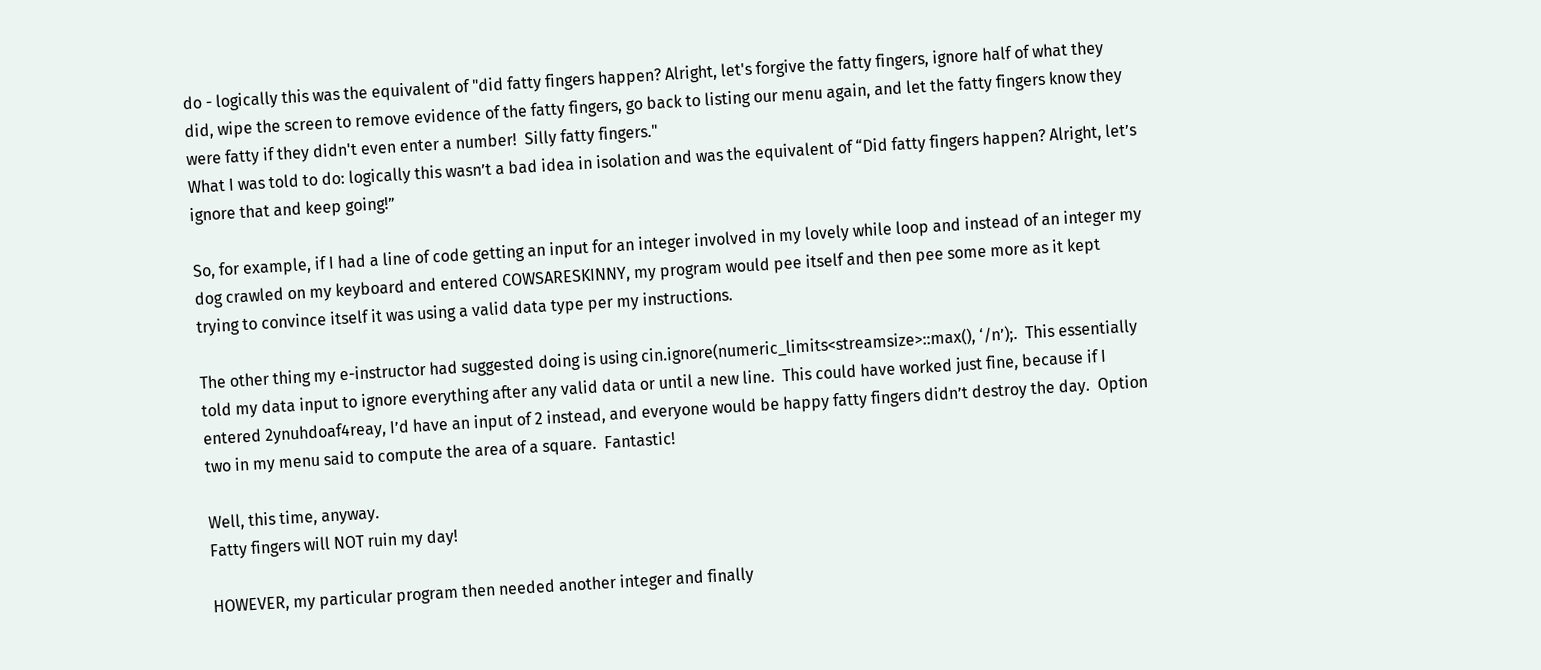do - logically this was the equivalent of "did fatty fingers happen? Alright, let's forgive the fatty fingers, ignore half of what they did, wipe the screen to remove evidence of the fatty fingers, go back to listing our menu again, and let the fatty fingers know they were fatty if they didn't even enter a number!  Silly fatty fingers."
What I was told to do: logically this wasn’t a bad idea in isolation and was the equivalent of “Did fatty fingers happen? Alright, let’s ignore that and keep going!”

So, for example, if I had a line of code getting an input for an integer involved in my lovely while loop and instead of an integer my dog crawled on my keyboard and entered COWSARESKINNY, my program would pee itself and then pee some more as it kept trying to convince itself it was using a valid data type per my instructions.

The other thing my e-instructor had suggested doing is using cin.ignore(numeric_limits<streamsize>::max(), ‘/n’);.  This essentially told my data input to ignore everything after any valid data or until a new line.  This could have worked just fine, because if I entered 2ynuhdoaf4reay, I’d have an input of 2 instead, and everyone would be happy fatty fingers didn’t destroy the day.  Option two in my menu said to compute the area of a square.  Fantastic!

Well, this time, anyway.
Fatty fingers will NOT ruin my day!

HOWEVER, my particular program then needed another integer and finally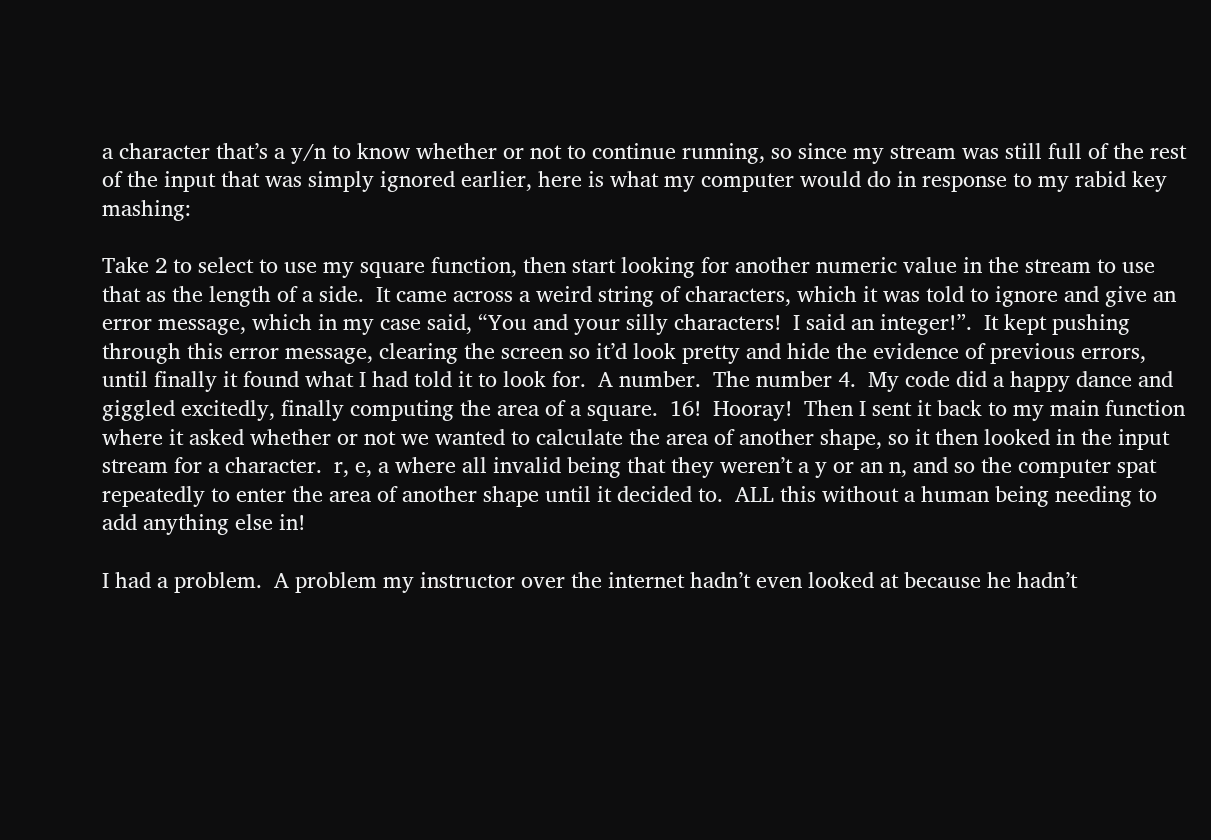a character that’s a y/n to know whether or not to continue running, so since my stream was still full of the rest of the input that was simply ignored earlier, here is what my computer would do in response to my rabid key mashing:

Take 2 to select to use my square function, then start looking for another numeric value in the stream to use that as the length of a side.  It came across a weird string of characters, which it was told to ignore and give an error message, which in my case said, “You and your silly characters!  I said an integer!”.  It kept pushing through this error message, clearing the screen so it’d look pretty and hide the evidence of previous errors, until finally it found what I had told it to look for.  A number.  The number 4.  My code did a happy dance and giggled excitedly, finally computing the area of a square.  16!  Hooray!  Then I sent it back to my main function where it asked whether or not we wanted to calculate the area of another shape, so it then looked in the input stream for a character.  r, e, a where all invalid being that they weren’t a y or an n, and so the computer spat repeatedly to enter the area of another shape until it decided to.  ALL this without a human being needing to add anything else in!

I had a problem.  A problem my instructor over the internet hadn’t even looked at because he hadn’t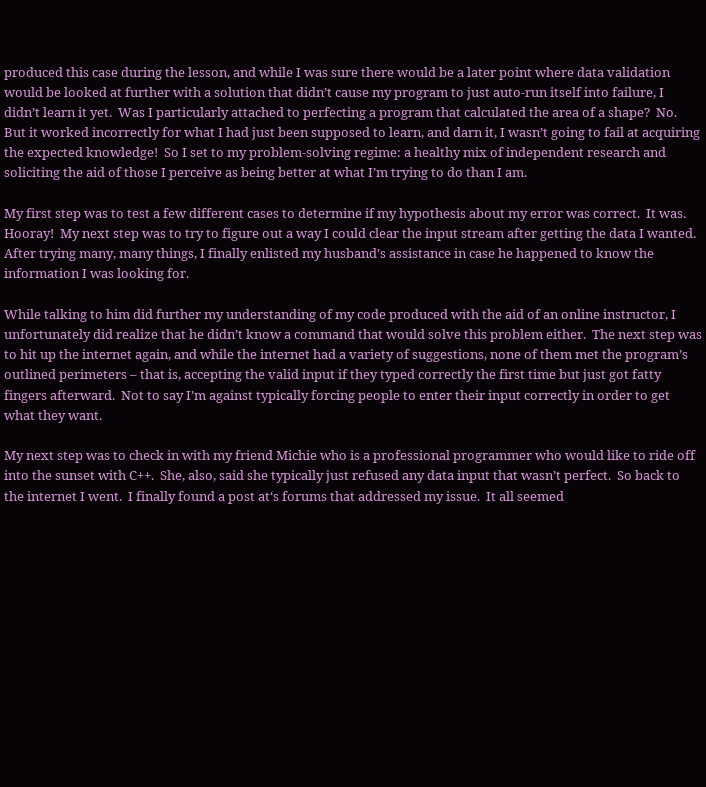produced this case during the lesson, and while I was sure there would be a later point where data validation would be looked at further with a solution that didn’t cause my program to just auto-run itself into failure, I didn’t learn it yet.  Was I particularly attached to perfecting a program that calculated the area of a shape?  No.  But it worked incorrectly for what I had just been supposed to learn, and darn it, I wasn’t going to fail at acquiring the expected knowledge!  So I set to my problem-solving regime: a healthy mix of independent research and soliciting the aid of those I perceive as being better at what I’m trying to do than I am.

My first step was to test a few different cases to determine if my hypothesis about my error was correct.  It was.  Hooray!  My next step was to try to figure out a way I could clear the input stream after getting the data I wanted.  After trying many, many things, I finally enlisted my husband’s assistance in case he happened to know the information I was looking for.

While talking to him did further my understanding of my code produced with the aid of an online instructor, I unfortunately did realize that he didn’t know a command that would solve this problem either.  The next step was to hit up the internet again, and while the internet had a variety of suggestions, none of them met the program’s outlined perimeters – that is, accepting the valid input if they typed correctly the first time but just got fatty fingers afterward.  Not to say I’m against typically forcing people to enter their input correctly in order to get what they want.

My next step was to check in with my friend Michie who is a professional programmer who would like to ride off into the sunset with C++.  She, also, said she typically just refused any data input that wasn’t perfect.  So back to the internet I went.  I finally found a post at‘s forums that addressed my issue.  It all seemed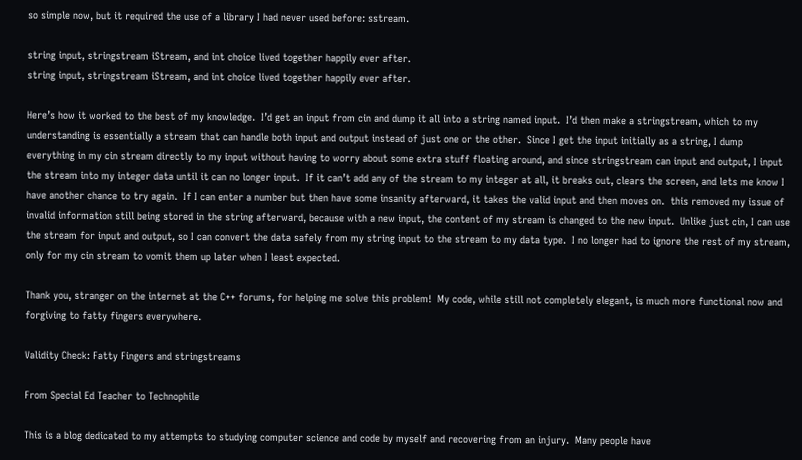so simple now, but it required the use of a library I had never used before: sstream.

string input, stringstream iStream, and int choice lived together happily ever after.
string input, stringstream iStream, and int choice lived together happily ever after.

Here’s how it worked to the best of my knowledge.  I’d get an input from cin and dump it all into a string named input.  I’d then make a stringstream, which to my understanding is essentially a stream that can handle both input and output instead of just one or the other.  Since I get the input initially as a string, I dump everything in my cin stream directly to my input without having to worry about some extra stuff floating around, and since stringstream can input and output, I input the stream into my integer data until it can no longer input.  If it can’t add any of the stream to my integer at all, it breaks out, clears the screen, and lets me know I have another chance to try again.  If I can enter a number but then have some insanity afterward, it takes the valid input and then moves on.  this removed my issue of invalid information still being stored in the string afterward, because with a new input, the content of my stream is changed to the new input.  Unlike just cin, I can use the stream for input and output, so I can convert the data safely from my string input to the stream to my data type.  I no longer had to ignore the rest of my stream, only for my cin stream to vomit them up later when I least expected.

Thank you, stranger on the internet at the C++ forums, for helping me solve this problem!  My code, while still not completely elegant, is much more functional now and forgiving to fatty fingers everywhere.

Validity Check: Fatty Fingers and stringstreams

From Special Ed Teacher to Technophile

This is a blog dedicated to my attempts to studying computer science and code by myself and recovering from an injury.  Many people have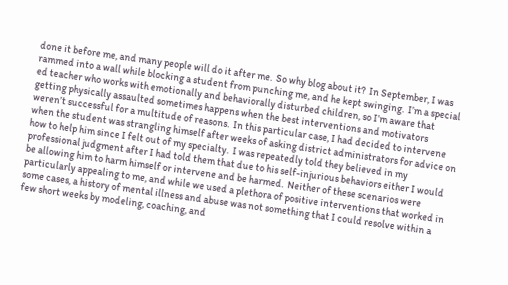done it before me, and many people will do it after me.  So why blog about it?  In September, I was rammed into a wall while blocking a student from punching me, and he kept swinging.  I’m a special ed teacher who works with emotionally and behaviorally disturbed children, so I’m aware that getting physically assaulted sometimes happens when the best interventions and motivators weren’t successful for a multitude of reasons.  In this particular case, I had decided to intervene when the student was strangling himself after weeks of asking district administrators for advice on how to help him since I felt out of my specialty.  I was repeatedly told they believed in my professional judgment after I had told them that due to his self-injurious behaviors either I would be allowing him to harm himself or intervene and be harmed.  Neither of these scenarios were particularly appealing to me, and while we used a plethora of positive interventions that worked in some cases, a history of mental illness and abuse was not something that I could resolve within a few short weeks by modeling, coaching, and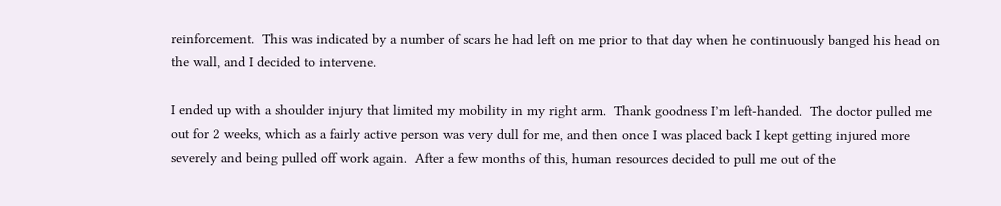reinforcement.  This was indicated by a number of scars he had left on me prior to that day when he continuously banged his head on the wall, and I decided to intervene.

I ended up with a shoulder injury that limited my mobility in my right arm.  Thank goodness I’m left-handed.  The doctor pulled me out for 2 weeks, which as a fairly active person was very dull for me, and then once I was placed back I kept getting injured more severely and being pulled off work again.  After a few months of this, human resources decided to pull me out of the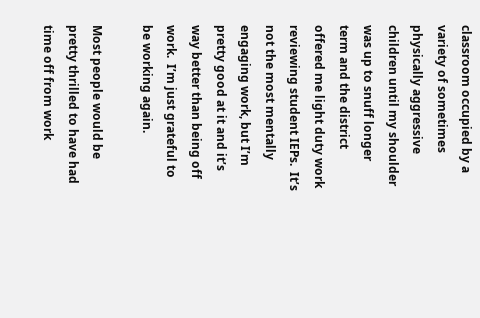classroom occupied by a variety of sometimes physically aggressive children until my shoulder was up to snuff longer term and the district offered me light duty work reviewing student IEPs.  It’s not the most mentally engaging work, but I’m pretty good at it and it’s way better than being off work.  I’m just grateful to be working again.

Most people would be pretty thrilled to have had time off from work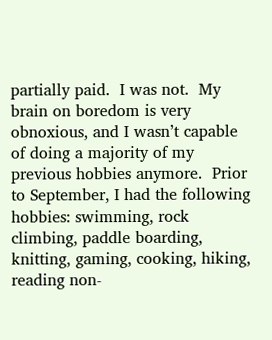partially paid.  I was not.  My brain on boredom is very obnoxious, and I wasn’t capable of doing a majority of my previous hobbies anymore.  Prior to September, I had the following hobbies: swimming, rock climbing, paddle boarding, knitting, gaming, cooking, hiking, reading non-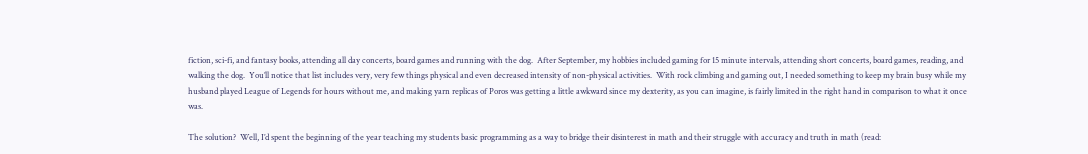fiction, sci-fi, and fantasy books, attending all day concerts, board games and running with the dog.  After September, my hobbies included gaming for 15 minute intervals, attending short concerts, board games, reading, and walking the dog.  You’ll notice that list includes very, very few things physical and even decreased intensity of non-physical activities.  With rock climbing and gaming out, I needed something to keep my brain busy while my husband played League of Legends for hours without me, and making yarn replicas of Poros was getting a little awkward since my dexterity, as you can imagine, is fairly limited in the right hand in comparison to what it once was.

The solution?  Well, I’d spent the beginning of the year teaching my students basic programming as a way to bridge their disinterest in math and their struggle with accuracy and truth in math (read: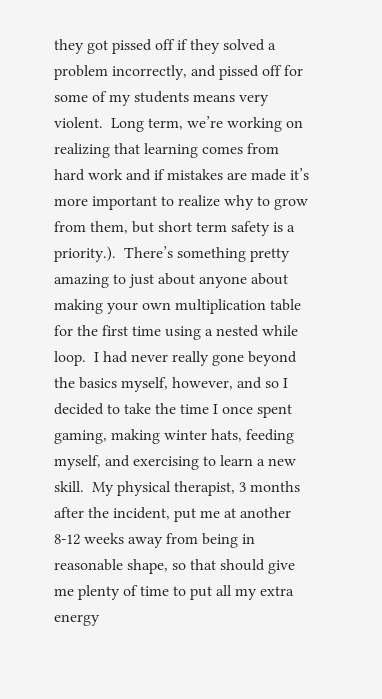they got pissed off if they solved a problem incorrectly, and pissed off for some of my students means very violent.  Long term, we’re working on realizing that learning comes from hard work and if mistakes are made it’s more important to realize why to grow from them, but short term safety is a priority.).  There’s something pretty amazing to just about anyone about making your own multiplication table for the first time using a nested while loop.  I had never really gone beyond the basics myself, however, and so I decided to take the time I once spent gaming, making winter hats, feeding myself, and exercising to learn a new skill.  My physical therapist, 3 months after the incident, put me at another 8-12 weeks away from being in reasonable shape, so that should give me plenty of time to put all my extra energy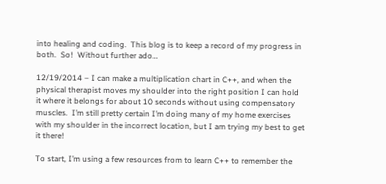into healing and coding.  This blog is to keep a record of my progress in both.  So!  Without further ado…

12/19/2014 – I can make a multiplication chart in C++, and when the physical therapist moves my shoulder into the right position I can hold it where it belongs for about 10 seconds without using compensatory muscles.  I’m still pretty certain I’m doing many of my home exercises with my shoulder in the incorrect location, but I am trying my best to get it there!

To start, I’m using a few resources from to learn C++ to remember the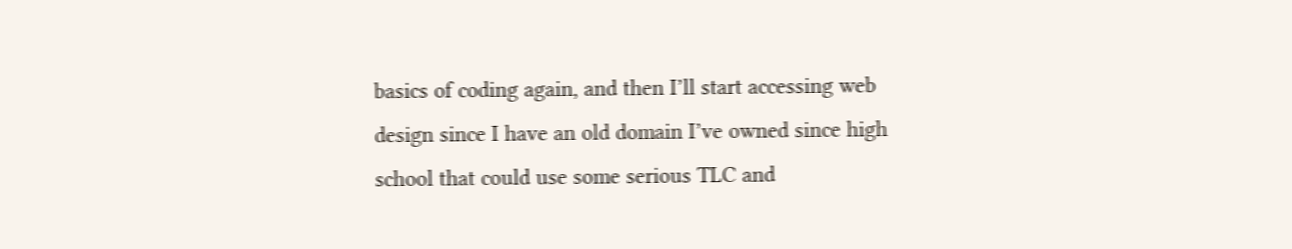basics of coding again, and then I’ll start accessing web design since I have an old domain I’ve owned since high school that could use some serious TLC and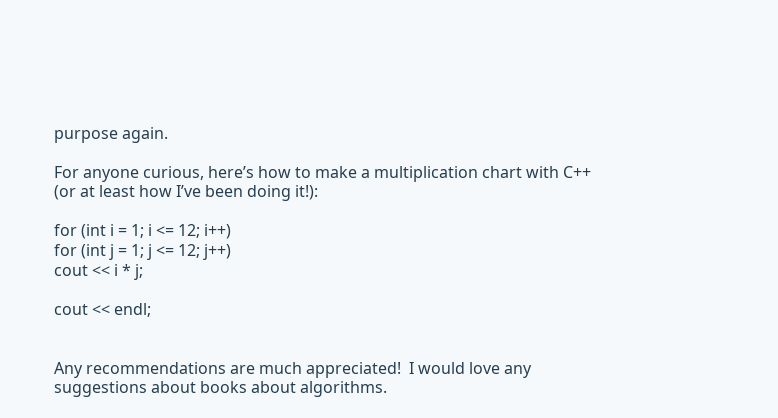purpose again.

For anyone curious, here’s how to make a multiplication chart with C++ (or at least how I’ve been doing it!):

for (int i = 1; i <= 12; i++)
for (int j = 1; j <= 12; j++)
cout << i * j;

cout << endl;


Any recommendations are much appreciated!  I would love any suggestions about books about algorithms.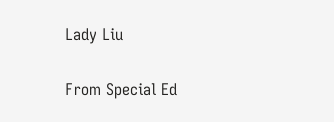Lady Liu

From Special Ed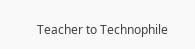Teacher to Technophile